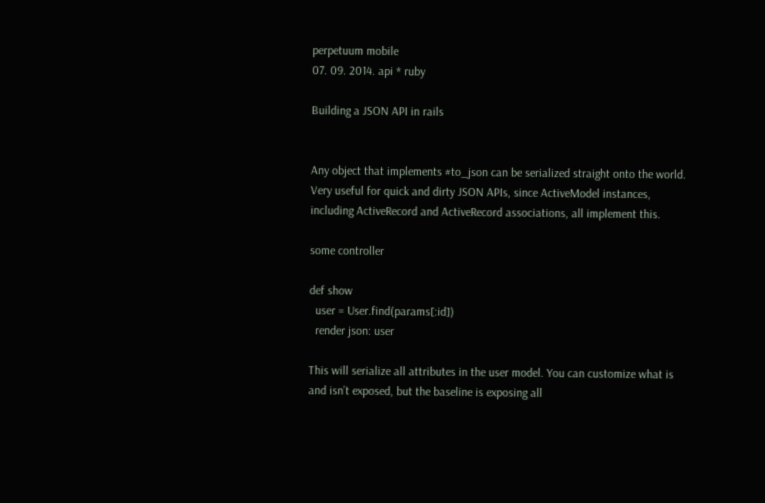perpetuum mobile
07. 09. 2014. api * ruby

Building a JSON API in rails


Any object that implements #to_json can be serialized straight onto the world. Very useful for quick and dirty JSON APIs, since ActiveModel instances, including ActiveRecord and ActiveRecord associations, all implement this.

some controller

def show
  user = User.find(params[:id])
  render json: user

This will serialize all attributes in the user model. You can customize what is and isn’t exposed, but the baseline is exposing all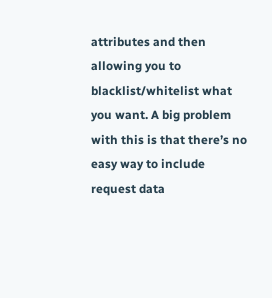attributes and then allowing you to blacklist/whitelist what you want. A big problem with this is that there’s no easy way to include request data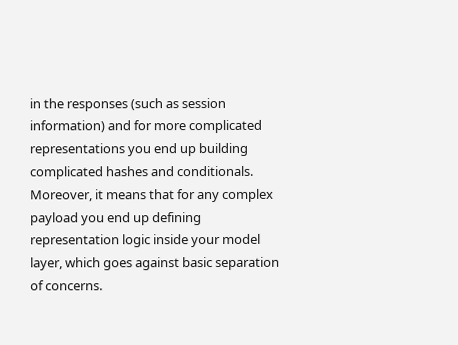in the responses (such as session information) and for more complicated representations you end up building complicated hashes and conditionals. Moreover, it means that for any complex payload you end up defining representation logic inside your model layer, which goes against basic separation of concerns.